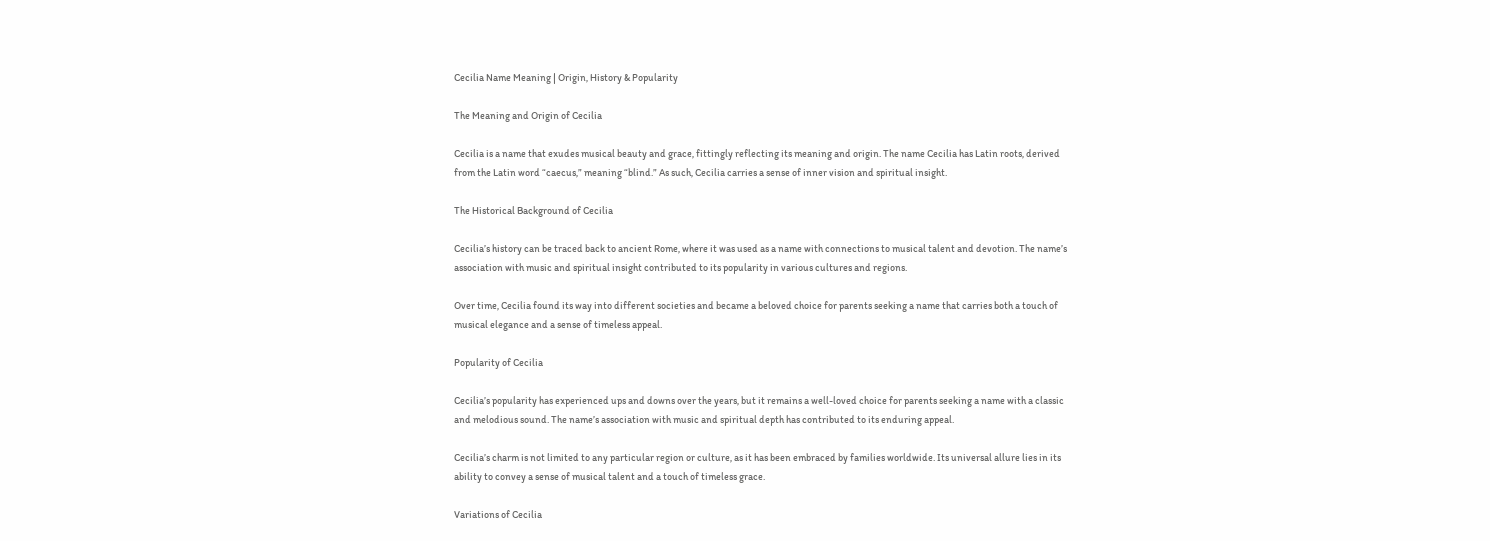Cecilia Name Meaning | Origin, History & Popularity

The Meaning and Origin of Cecilia

Cecilia is a name that exudes musical beauty and grace, fittingly reflecting its meaning and origin. The name Cecilia has Latin roots, derived from the Latin word “caecus,” meaning “blind.” As such, Cecilia carries a sense of inner vision and spiritual insight.

The Historical Background of Cecilia

Cecilia’s history can be traced back to ancient Rome, where it was used as a name with connections to musical talent and devotion. The name’s association with music and spiritual insight contributed to its popularity in various cultures and regions.

Over time, Cecilia found its way into different societies and became a beloved choice for parents seeking a name that carries both a touch of musical elegance and a sense of timeless appeal.

Popularity of Cecilia

Cecilia’s popularity has experienced ups and downs over the years, but it remains a well-loved choice for parents seeking a name with a classic and melodious sound. The name’s association with music and spiritual depth has contributed to its enduring appeal.

Cecilia’s charm is not limited to any particular region or culture, as it has been embraced by families worldwide. Its universal allure lies in its ability to convey a sense of musical talent and a touch of timeless grace.

Variations of Cecilia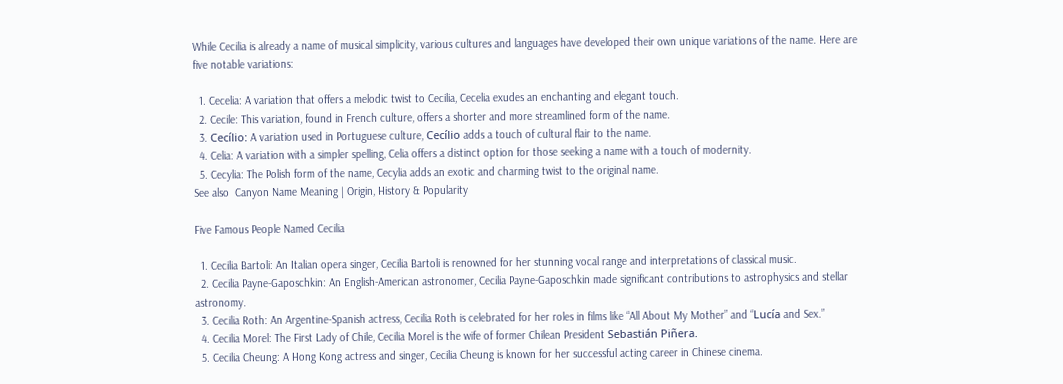While Cecilia is already a name of musical simplicity, various cultures and languages have developed their own unique variations of the name. Here are five notable variations:

  1. Cecelia: A variation that offers a melodic twist to Cecilia, Cecelia exudes an enchanting and elegant touch.
  2. Cecile: This variation, found in French culture, offers a shorter and more streamlined form of the name.
  3. Cecílio: A variation used in Portuguese culture, Cecílio adds a touch of cultural flair to the name.
  4. Celia: A variation with a simpler spelling, Celia offers a distinct option for those seeking a name with a touch of modernity.
  5. Cecylia: The Polish form of the name, Cecylia adds an exotic and charming twist to the original name.
See also  Canyon Name Meaning | Origin, History & Popularity

Five Famous People Named Cecilia

  1. Cecilia Bartoli: An Italian opera singer, Cecilia Bartoli is renowned for her stunning vocal range and interpretations of classical music.
  2. Cecilia Payne-Gaposchkin: An English-American astronomer, Cecilia Payne-Gaposchkin made significant contributions to astrophysics and stellar astronomy.
  3. Cecilia Roth: An Argentine-Spanish actress, Cecilia Roth is celebrated for her roles in films like “All About My Mother” and “Lucía and Sex.”
  4. Cecilia Morel: The First Lady of Chile, Cecilia Morel is the wife of former Chilean President Sebastián Piñera.
  5. Cecilia Cheung: A Hong Kong actress and singer, Cecilia Cheung is known for her successful acting career in Chinese cinema.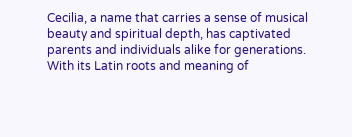Cecilia, a name that carries a sense of musical beauty and spiritual depth, has captivated parents and individuals alike for generations. With its Latin roots and meaning of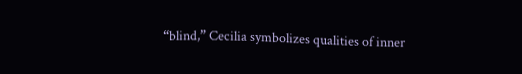“blind,” Cecilia symbolizes qualities of inner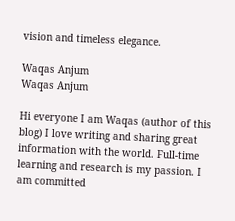vision and timeless elegance.

Waqas Anjum
Waqas Anjum

Hi everyone I am Waqas (author of this blog) I love writing and sharing great information with the world. Full-time learning and research is my passion. I am committed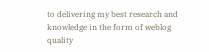to delivering my best research and knowledge in the form of weblog quality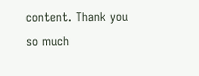content. Thank you so much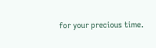for your precious time.